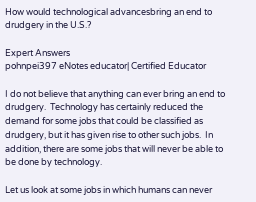How would technological advancesbring an end to drudgery in the U.S.?

Expert Answers
pohnpei397 eNotes educator| Certified Educator

I do not believe that anything can ever bring an end to drudgery.  Technology has certainly reduced the demand for some jobs that could be classified as drudgery, but it has given rise to other such jobs.  In addition, there are some jobs that will never be able to be done by technology.

Let us look at some jobs in which humans can never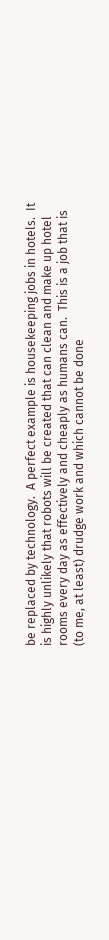be replaced by technology.  A perfect example is housekeeping jobs in hotels.  It is highly unlikely that robots will be created that can clean and make up hotel rooms every day as effectively and cheaply as humans can.  This is a job that is (to me, at least) drudge work and which cannot be done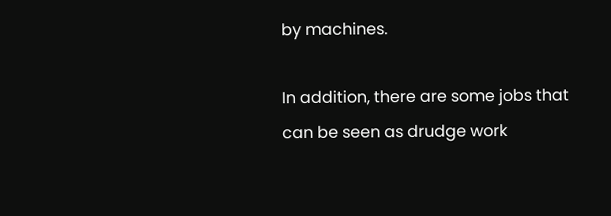by machines.

In addition, there are some jobs that can be seen as drudge work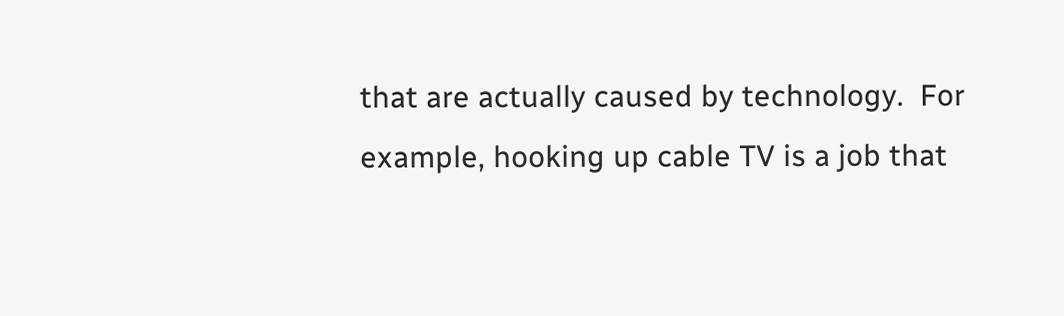that are actually caused by technology.  For example, hooking up cable TV is a job that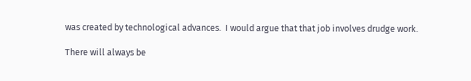was created by technological advances.  I would argue that that job involves drudge work.

There will always be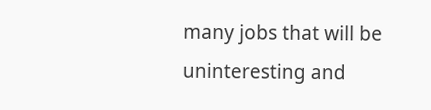many jobs that will be uninteresting and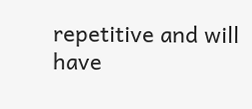repetitive and will have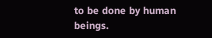to be done by human beings.